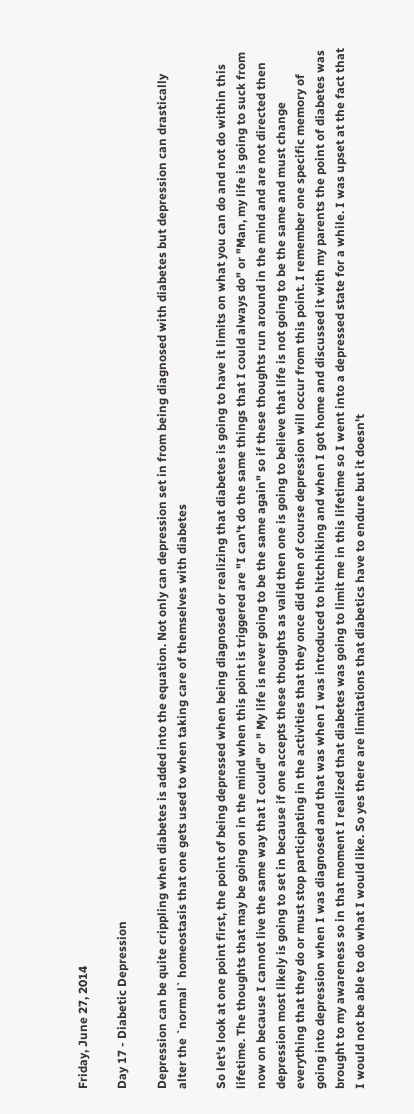Friday, June 27, 2014

Day 17 - Diabetic Depression

Depression can be quite crippling when diabetes is added into the equation. Not only can depression set in from being diagnosed with diabetes but depression can drastically alter the `normal` homeostasis that one gets used to when taking care of themselves with diabetes

So let's look at one point first, the point of being depressed when being diagnosed or realizing that diabetes is going to have it limits on what you can do and not do within this lifetime. The thoughts that may be going on in the mind when this point is triggered are "I can't do the same things that I could always do" or "Man, my life is going to suck from now on because I cannot live the same way that I could" or " My life is never going to be the same again" so if these thoughts run around in the mind and are not directed then depression most likely is going to set in because if one accepts these thoughts as valid then one is going to believe that life is not going to be the same and must change everything that they do or must stop participating in the activities that they once did then of course depression will occur from this point. I remember one specific memory of going into depression when I was diagnosed and that was when I was introduced to hitchhiking and when I got home and discussed it with my parents the point of diabetes was brought to my awareness so in that moment I realized that diabetes was going to limit me in this lifetime so I went into a depressed state for a while. I was upset at the fact that I would not be able to do what I would like. So yes there are limitations that diabetics have to endure but it doesn't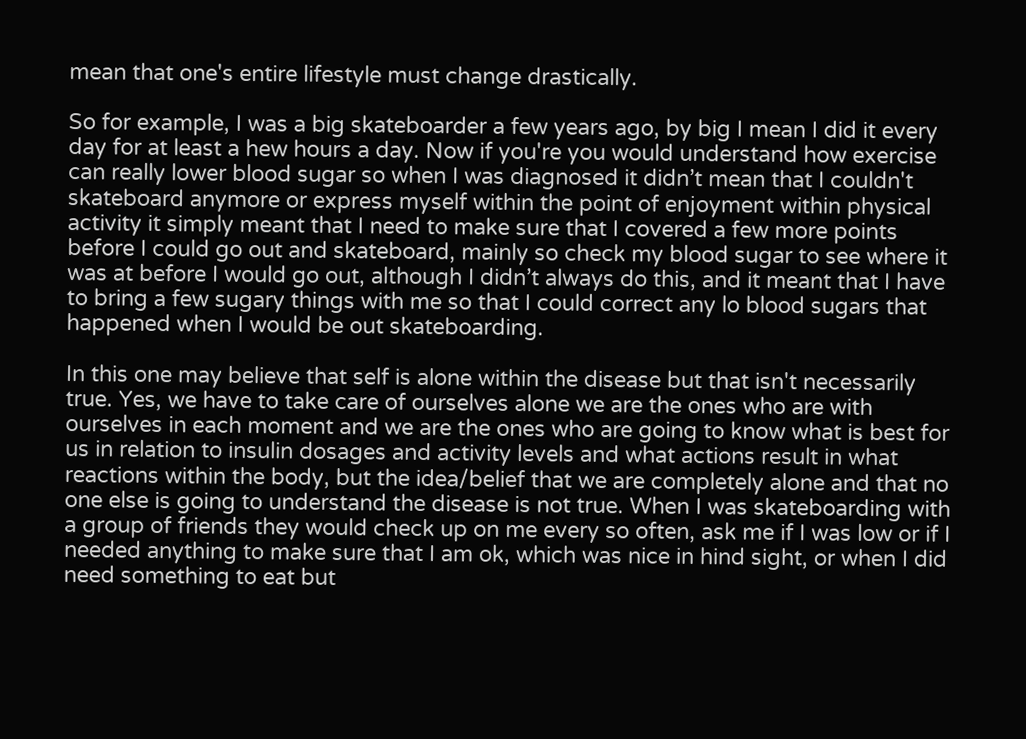mean that one's entire lifestyle must change drastically.

So for example, I was a big skateboarder a few years ago, by big I mean I did it every day for at least a hew hours a day. Now if you're you would understand how exercise can really lower blood sugar so when I was diagnosed it didn’t mean that I couldn't skateboard anymore or express myself within the point of enjoyment within physical activity it simply meant that I need to make sure that I covered a few more points before I could go out and skateboard, mainly so check my blood sugar to see where it was at before I would go out, although I didn’t always do this, and it meant that I have to bring a few sugary things with me so that I could correct any lo blood sugars that happened when I would be out skateboarding.

In this one may believe that self is alone within the disease but that isn't necessarily true. Yes, we have to take care of ourselves alone we are the ones who are with ourselves in each moment and we are the ones who are going to know what is best for us in relation to insulin dosages and activity levels and what actions result in what reactions within the body, but the idea/belief that we are completely alone and that no one else is going to understand the disease is not true. When I was skateboarding with a group of friends they would check up on me every so often, ask me if I was low or if I needed anything to make sure that I am ok, which was nice in hind sight, or when I did need something to eat but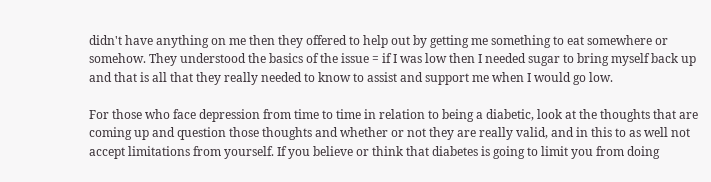didn't have anything on me then they offered to help out by getting me something to eat somewhere or somehow. They understood the basics of the issue = if I was low then I needed sugar to bring myself back up and that is all that they really needed to know to assist and support me when I would go low.

For those who face depression from time to time in relation to being a diabetic, look at the thoughts that are coming up and question those thoughts and whether or not they are really valid, and in this to as well not accept limitations from yourself. If you believe or think that diabetes is going to limit you from doing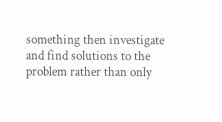something then investigate and find solutions to the problem rather than only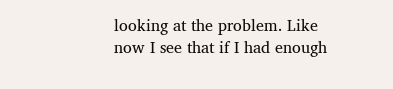looking at the problem. Like now I see that if I had enough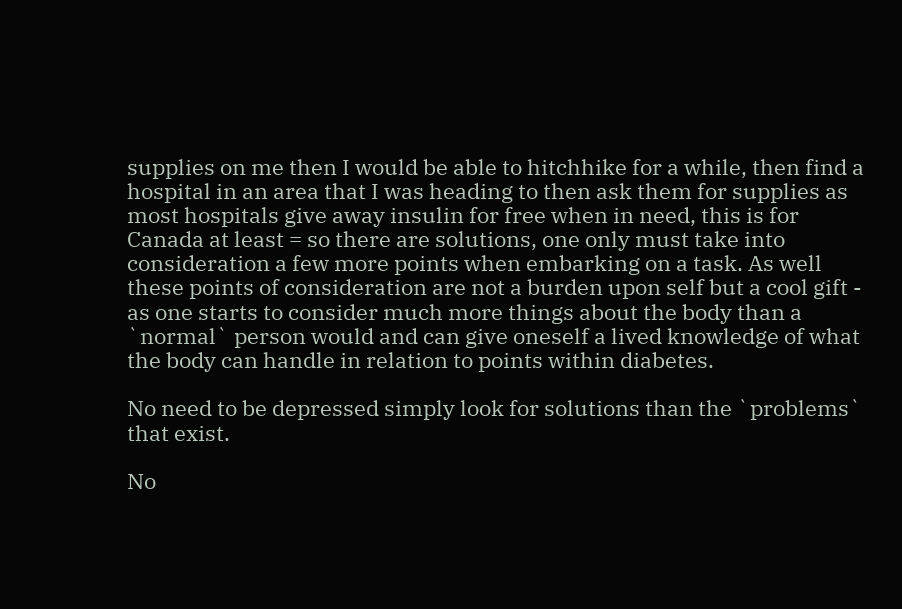supplies on me then I would be able to hitchhike for a while, then find a hospital in an area that I was heading to then ask them for supplies as most hospitals give away insulin for free when in need, this is for Canada at least = so there are solutions, one only must take into consideration a few more points when embarking on a task. As well these points of consideration are not a burden upon self but a cool gift - as one starts to consider much more things about the body than a `normal` person would and can give oneself a lived knowledge of what the body can handle in relation to points within diabetes.

No need to be depressed simply look for solutions than the `problems` that exist.

No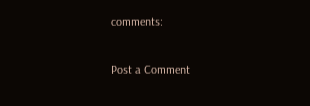comments:

Post a Comment